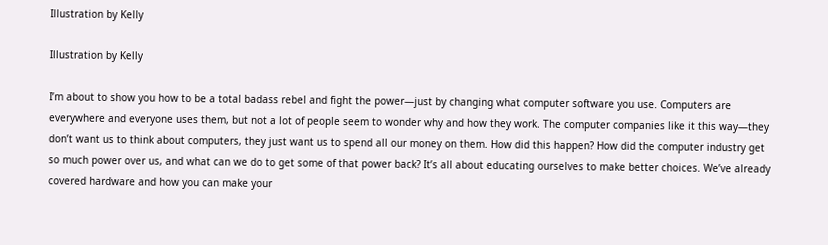Illustration by Kelly

Illustration by Kelly

I’m about to show you how to be a total badass rebel and fight the power—just by changing what computer software you use. Computers are everywhere and everyone uses them, but not a lot of people seem to wonder why and how they work. The computer companies like it this way—they don’t want us to think about computers, they just want us to spend all our money on them. How did this happen? How did the computer industry get so much power over us, and what can we do to get some of that power back? It’s all about educating ourselves to make better choices. We’ve already covered hardware and how you can make your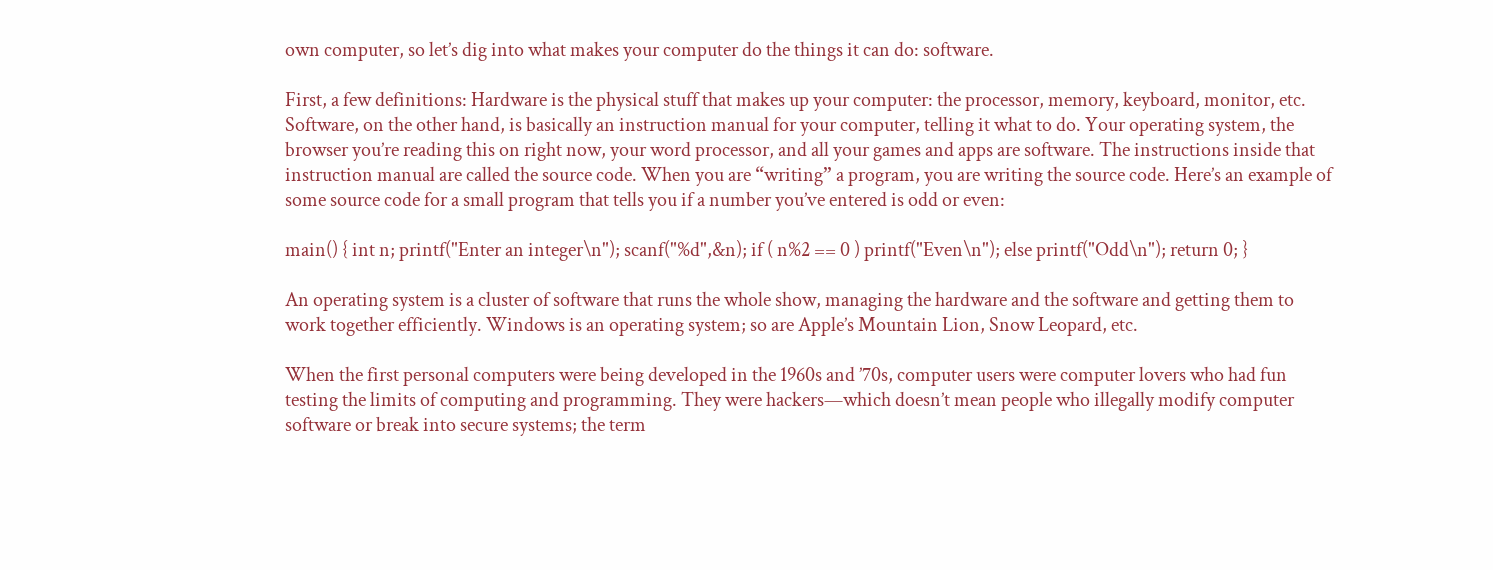own computer, so let’s dig into what makes your computer do the things it can do: software.

First, a few definitions: Hardware is the physical stuff that makes up your computer: the processor, memory, keyboard, monitor, etc. Software, on the other hand, is basically an instruction manual for your computer, telling it what to do. Your operating system, the browser you’re reading this on right now, your word processor, and all your games and apps are software. The instructions inside that instruction manual are called the source code. When you are “writing” a program, you are writing the source code. Here’s an example of some source code for a small program that tells you if a number you’ve entered is odd or even:

main() { int n; printf("Enter an integer\n"); scanf("%d",&n); if ( n%2 == 0 ) printf("Even\n"); else printf("Odd\n"); return 0; }

An operating system is a cluster of software that runs the whole show, managing the hardware and the software and getting them to work together efficiently. Windows is an operating system; so are Apple’s Mountain Lion, Snow Leopard, etc.

When the first personal computers were being developed in the 1960s and ’70s, computer users were computer lovers who had fun testing the limits of computing and programming. They were hackers—which doesn’t mean people who illegally modify computer software or break into secure systems; the term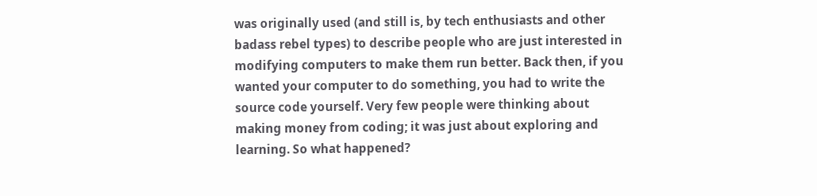was originally used (and still is, by tech enthusiasts and other badass rebel types) to describe people who are just interested in modifying computers to make them run better. Back then, if you wanted your computer to do something, you had to write the source code yourself. Very few people were thinking about making money from coding; it was just about exploring and learning. So what happened?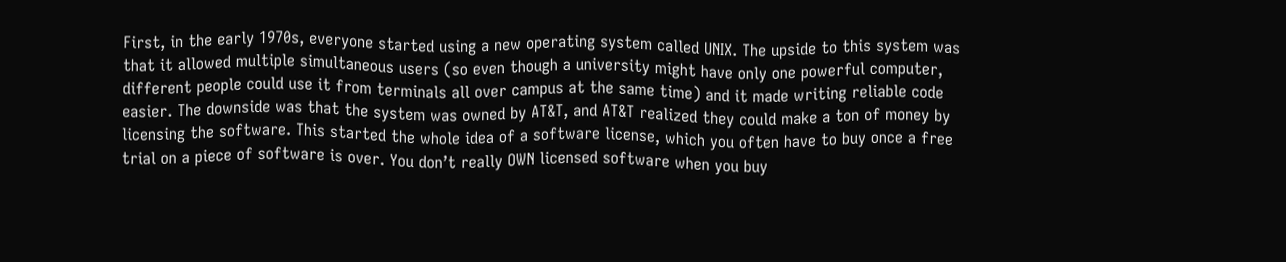First, in the early 1970s, everyone started using a new operating system called UNIX. The upside to this system was that it allowed multiple simultaneous users (so even though a university might have only one powerful computer, different people could use it from terminals all over campus at the same time) and it made writing reliable code easier. The downside was that the system was owned by AT&T, and AT&T realized they could make a ton of money by licensing the software. This started the whole idea of a software license, which you often have to buy once a free trial on a piece of software is over. You don’t really OWN licensed software when you buy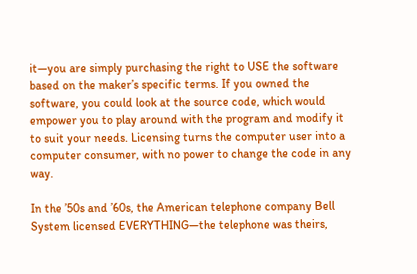it—you are simply purchasing the right to USE the software based on the maker’s specific terms. If you owned the software, you could look at the source code, which would empower you to play around with the program and modify it to suit your needs. Licensing turns the computer user into a computer consumer, with no power to change the code in any way.

In the ’50s and ’60s, the American telephone company Bell System licensed EVERYTHING—the telephone was theirs,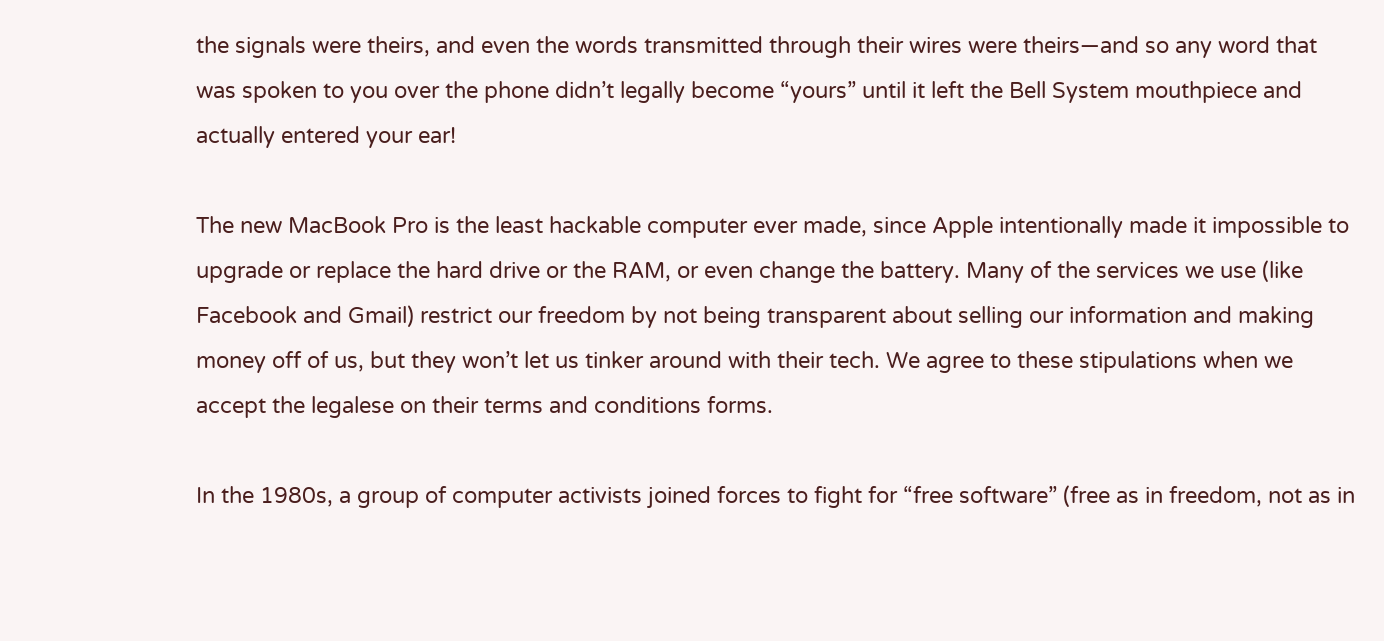the signals were theirs, and even the words transmitted through their wires were theirs—and so any word that was spoken to you over the phone didn’t legally become “yours” until it left the Bell System mouthpiece and actually entered your ear!

The new MacBook Pro is the least hackable computer ever made, since Apple intentionally made it impossible to upgrade or replace the hard drive or the RAM, or even change the battery. Many of the services we use (like Facebook and Gmail) restrict our freedom by not being transparent about selling our information and making money off of us, but they won’t let us tinker around with their tech. We agree to these stipulations when we accept the legalese on their terms and conditions forms.

In the 1980s, a group of computer activists joined forces to fight for “free software” (free as in freedom, not as in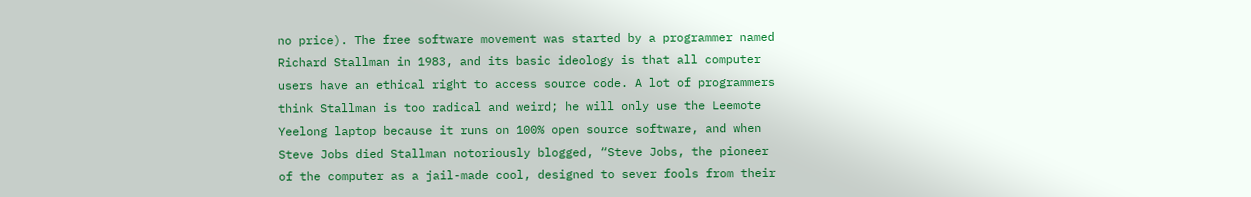no price). The free software movement was started by a programmer named Richard Stallman in 1983, and its basic ideology is that all computer users have an ethical right to access source code. A lot of programmers think Stallman is too radical and weird; he will only use the Leemote Yeelong laptop because it runs on 100% open source software, and when Steve Jobs died Stallman notoriously blogged, “Steve Jobs, the pioneer of the computer as a jail-made cool, designed to sever fools from their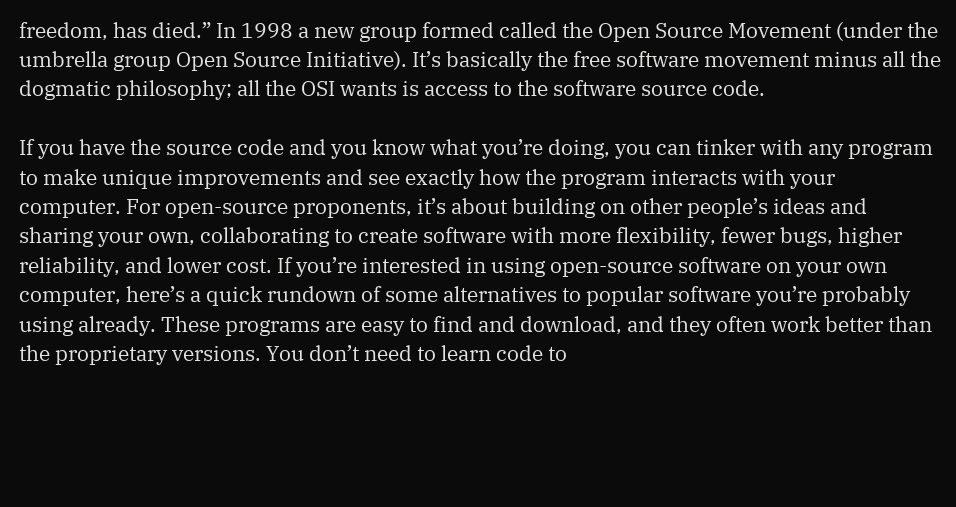freedom, has died.” In 1998 a new group formed called the Open Source Movement (under the umbrella group Open Source Initiative). It’s basically the free software movement minus all the dogmatic philosophy; all the OSI wants is access to the software source code.

If you have the source code and you know what you’re doing, you can tinker with any program to make unique improvements and see exactly how the program interacts with your computer. For open-source proponents, it’s about building on other people’s ideas and sharing your own, collaborating to create software with more flexibility, fewer bugs, higher reliability, and lower cost. If you’re interested in using open-source software on your own computer, here’s a quick rundown of some alternatives to popular software you’re probably using already. These programs are easy to find and download, and they often work better than the proprietary versions. You don’t need to learn code to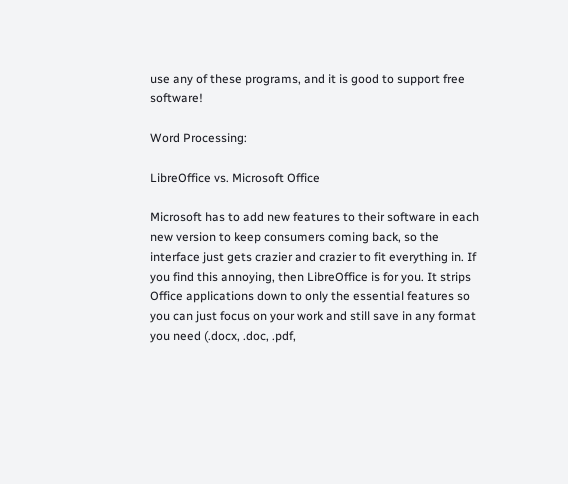use any of these programs, and it is good to support free software!

Word Processing:

LibreOffice vs. Microsoft Office

Microsoft has to add new features to their software in each new version to keep consumers coming back, so the interface just gets crazier and crazier to fit everything in. If you find this annoying, then LibreOffice is for you. It strips Office applications down to only the essential features so you can just focus on your work and still save in any format you need (.docx, .doc, .pdf,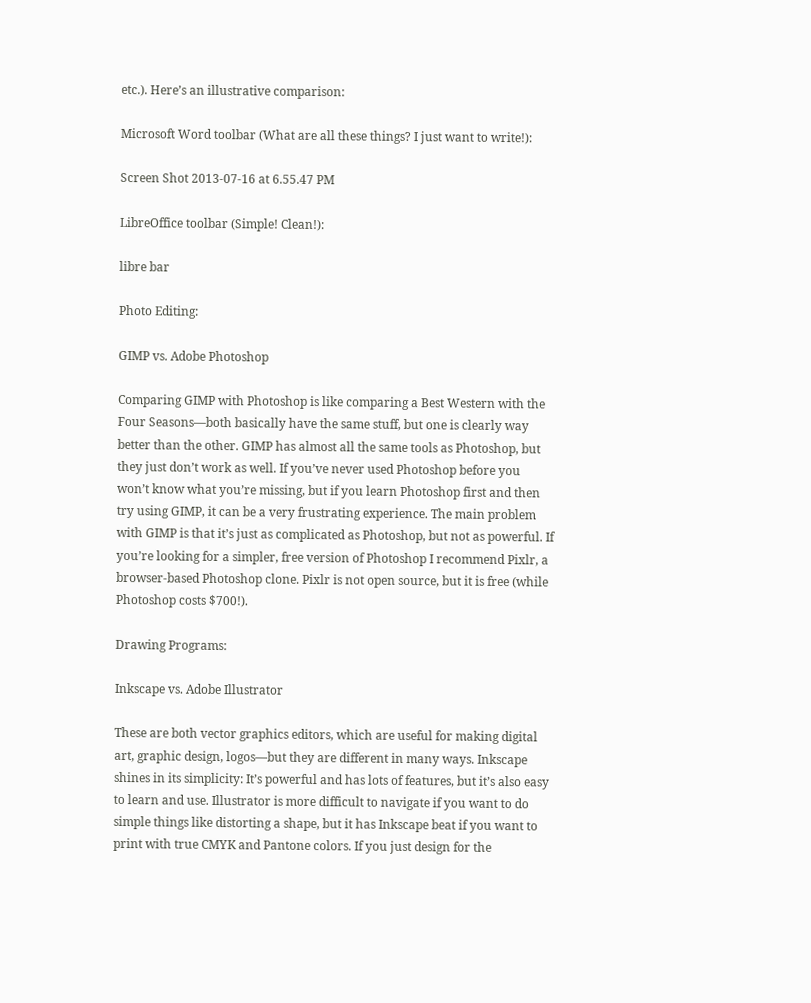etc.). Here’s an illustrative comparison:

Microsoft Word toolbar (What are all these things? I just want to write!):

Screen Shot 2013-07-16 at 6.55.47 PM

LibreOffice toolbar (Simple! Clean!):

libre bar

Photo Editing:

GIMP vs. Adobe Photoshop

Comparing GIMP with Photoshop is like comparing a Best Western with the Four Seasons—both basically have the same stuff, but one is clearly way better than the other. GIMP has almost all the same tools as Photoshop, but they just don’t work as well. If you’ve never used Photoshop before you won’t know what you’re missing, but if you learn Photoshop first and then try using GIMP, it can be a very frustrating experience. The main problem with GIMP is that it’s just as complicated as Photoshop, but not as powerful. If you’re looking for a simpler, free version of Photoshop I recommend Pixlr, a browser-based Photoshop clone. Pixlr is not open source, but it is free (while Photoshop costs $700!).

Drawing Programs:

Inkscape vs. Adobe Illustrator

These are both vector graphics editors, which are useful for making digital art, graphic design, logos—but they are different in many ways. Inkscape shines in its simplicity: It’s powerful and has lots of features, but it’s also easy to learn and use. Illustrator is more difficult to navigate if you want to do simple things like distorting a shape, but it has Inkscape beat if you want to print with true CMYK and Pantone colors. If you just design for the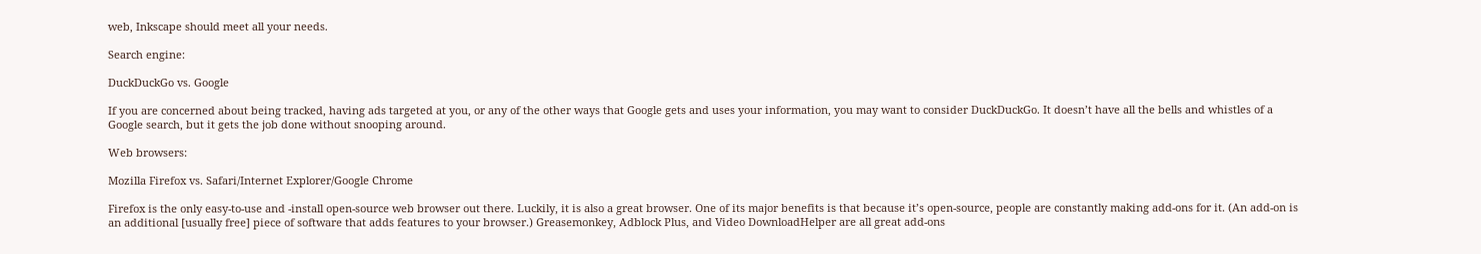web, Inkscape should meet all your needs.

Search engine:

DuckDuckGo vs. Google

If you are concerned about being tracked, having ads targeted at you, or any of the other ways that Google gets and uses your information, you may want to consider DuckDuckGo. It doesn’t have all the bells and whistles of a Google search, but it gets the job done without snooping around.

Web browsers:

Mozilla Firefox vs. Safari/Internet Explorer/Google Chrome

Firefox is the only easy-to-use and -install open-source web browser out there. Luckily, it is also a great browser. One of its major benefits is that because it’s open-source, people are constantly making add-ons for it. (An add-on is an additional [usually free] piece of software that adds features to your browser.) Greasemonkey, Adblock Plus, and Video DownloadHelper are all great add-ons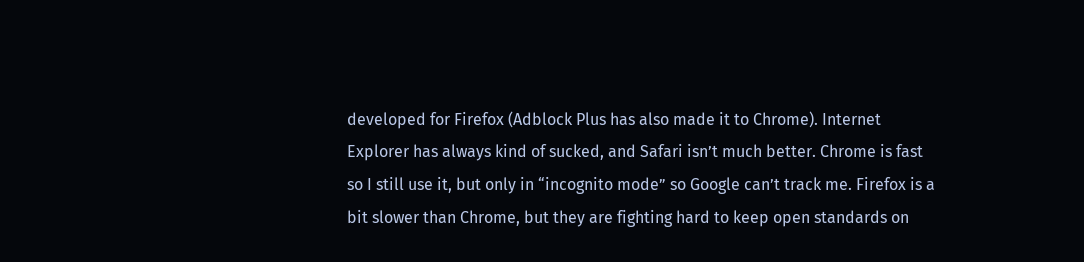developed for Firefox (Adblock Plus has also made it to Chrome). Internet Explorer has always kind of sucked, and Safari isn’t much better. Chrome is fast so I still use it, but only in “incognito mode” so Google can’t track me. Firefox is a bit slower than Chrome, but they are fighting hard to keep open standards on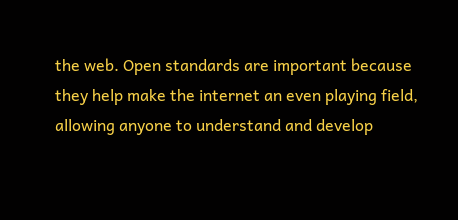the web. Open standards are important because they help make the internet an even playing field, allowing anyone to understand and develop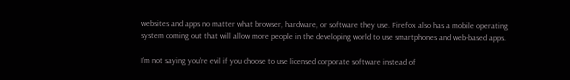websites and apps no matter what browser, hardware, or software they use. Firefox also has a mobile operating system coming out that will allow more people in the developing world to use smartphones and web-based apps.

I’m not saying you’re evil if you choose to use licensed corporate software instead of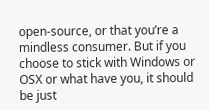open-source, or that you’re a mindless consumer. But if you choose to stick with Windows or OSX or what have you, it should be just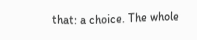that: a choice. The whole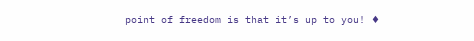point of freedom is that it’s up to you! ♦